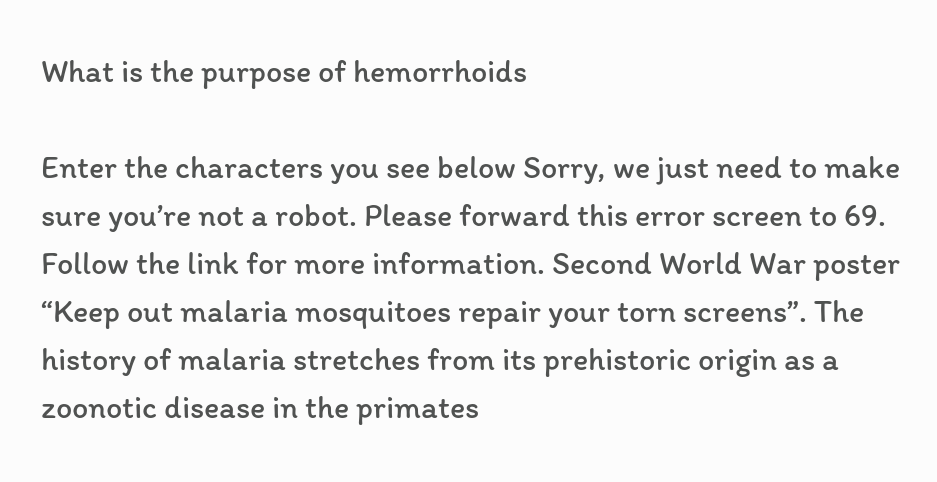What is the purpose of hemorrhoids

Enter the characters you see below Sorry, we just need to make sure you’re not a robot. Please forward this error screen to 69. Follow the link for more information. Second World War poster “Keep out malaria mosquitoes repair your torn screens”. The history of malaria stretches from its prehistoric origin as a zoonotic disease in the primates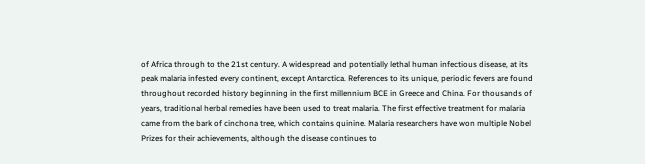of Africa through to the 21st century. A widespread and potentially lethal human infectious disease, at its peak malaria infested every continent, except Antarctica. References to its unique, periodic fevers are found throughout recorded history beginning in the first millennium BCE in Greece and China. For thousands of years, traditional herbal remedies have been used to treat malaria. The first effective treatment for malaria came from the bark of cinchona tree, which contains quinine. Malaria researchers have won multiple Nobel Prizes for their achievements, although the disease continues to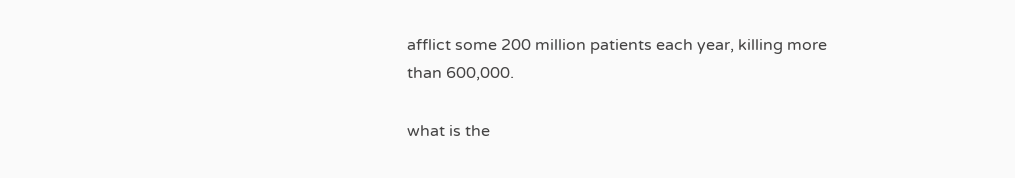afflict some 200 million patients each year, killing more than 600,000.

what is the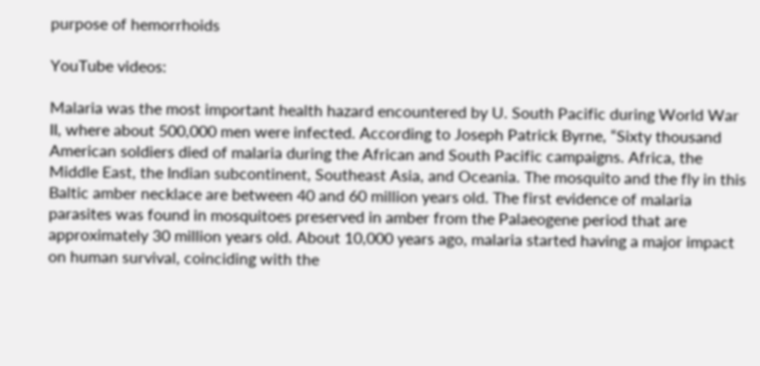purpose of hemorrhoids

YouTube videos:

Malaria was the most important health hazard encountered by U. South Pacific during World War II, where about 500,000 men were infected. According to Joseph Patrick Byrne, “Sixty thousand American soldiers died of malaria during the African and South Pacific campaigns. Africa, the Middle East, the Indian subcontinent, Southeast Asia, and Oceania. The mosquito and the fly in this Baltic amber necklace are between 40 and 60 million years old. The first evidence of malaria parasites was found in mosquitoes preserved in amber from the Palaeogene period that are approximately 30 million years old. About 10,000 years ago, malaria started having a major impact on human survival, coinciding with the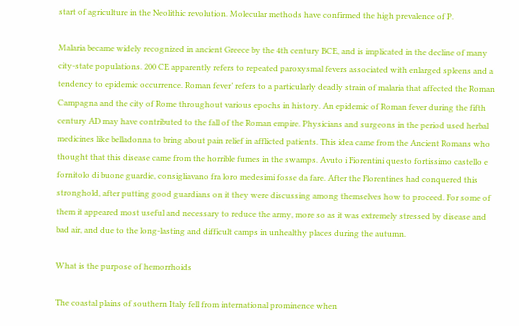start of agriculture in the Neolithic revolution. Molecular methods have confirmed the high prevalence of P.

Malaria became widely recognized in ancient Greece by the 4th century BCE, and is implicated in the decline of many city-state populations. 200 CE apparently refers to repeated paroxysmal fevers associated with enlarged spleens and a tendency to epidemic occurrence. Roman fever’ refers to a particularly deadly strain of malaria that affected the Roman Campagna and the city of Rome throughout various epochs in history. An epidemic of Roman fever during the fifth century AD may have contributed to the fall of the Roman empire. Physicians and surgeons in the period used herbal medicines like belladonna to bring about pain relief in afflicted patients. This idea came from the Ancient Romans who thought that this disease came from the horrible fumes in the swamps. Avuto i Fiorentini questo fortissimo castello e fornitolo di buone guardie, consigliavano fra loro medesimi fosse da fare. After the Florentines had conquered this stronghold, after putting good guardians on it they were discussing among themselves how to proceed. For some of them it appeared most useful and necessary to reduce the army, more so as it was extremely stressed by disease and bad air, and due to the long-lasting and difficult camps in unhealthy places during the autumn.

What is the purpose of hemorrhoids

The coastal plains of southern Italy fell from international prominence when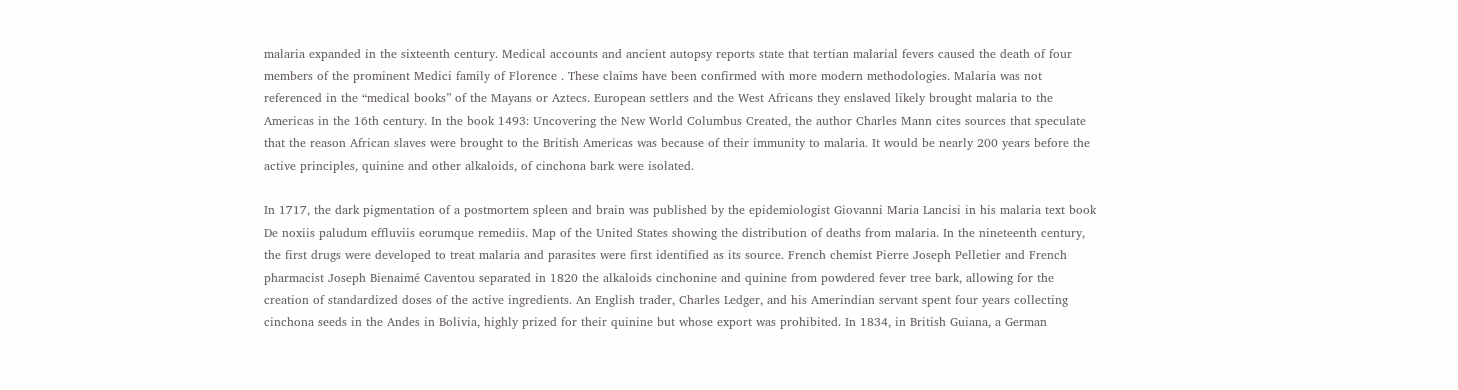malaria expanded in the sixteenth century. Medical accounts and ancient autopsy reports state that tertian malarial fevers caused the death of four members of the prominent Medici family of Florence . These claims have been confirmed with more modern methodologies. Malaria was not referenced in the “medical books” of the Mayans or Aztecs. European settlers and the West Africans they enslaved likely brought malaria to the Americas in the 16th century. In the book 1493: Uncovering the New World Columbus Created, the author Charles Mann cites sources that speculate that the reason African slaves were brought to the British Americas was because of their immunity to malaria. It would be nearly 200 years before the active principles, quinine and other alkaloids, of cinchona bark were isolated.

In 1717, the dark pigmentation of a postmortem spleen and brain was published by the epidemiologist Giovanni Maria Lancisi in his malaria text book De noxiis paludum effluviis eorumque remediis. Map of the United States showing the distribution of deaths from malaria. In the nineteenth century, the first drugs were developed to treat malaria and parasites were first identified as its source. French chemist Pierre Joseph Pelletier and French pharmacist Joseph Bienaimé Caventou separated in 1820 the alkaloids cinchonine and quinine from powdered fever tree bark, allowing for the creation of standardized doses of the active ingredients. An English trader, Charles Ledger, and his Amerindian servant spent four years collecting cinchona seeds in the Andes in Bolivia, highly prized for their quinine but whose export was prohibited. In 1834, in British Guiana, a German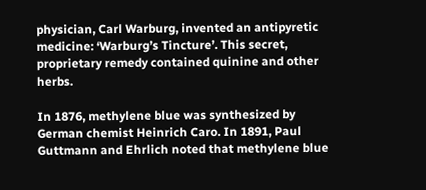physician, Carl Warburg, invented an antipyretic medicine: ‘Warburg’s Tincture’. This secret, proprietary remedy contained quinine and other herbs.

In 1876, methylene blue was synthesized by German chemist Heinrich Caro. In 1891, Paul Guttmann and Ehrlich noted that methylene blue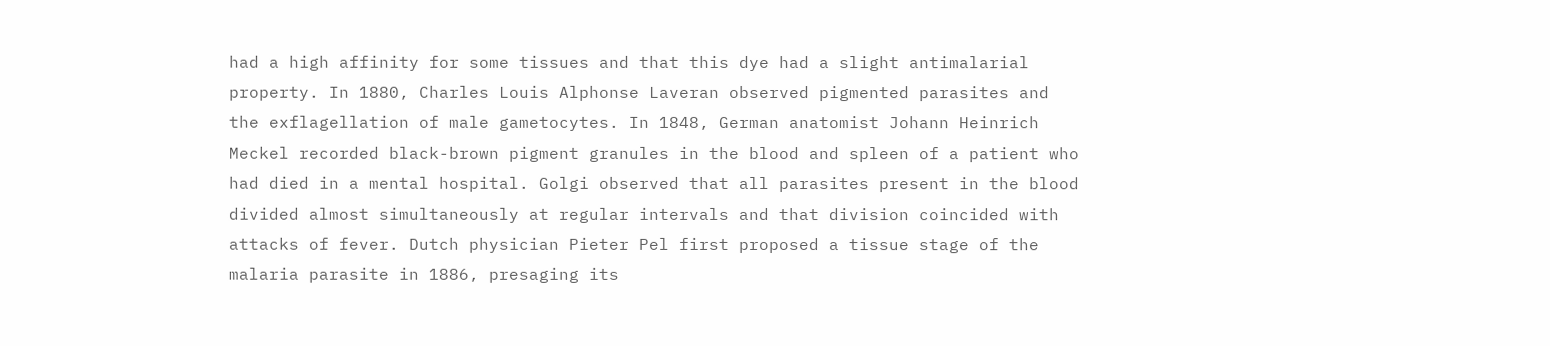had a high affinity for some tissues and that this dye had a slight antimalarial property. In 1880, Charles Louis Alphonse Laveran observed pigmented parasites and the exflagellation of male gametocytes. In 1848, German anatomist Johann Heinrich Meckel recorded black-brown pigment granules in the blood and spleen of a patient who had died in a mental hospital. Golgi observed that all parasites present in the blood divided almost simultaneously at regular intervals and that division coincided with attacks of fever. Dutch physician Pieter Pel first proposed a tissue stage of the malaria parasite in 1886, presaging its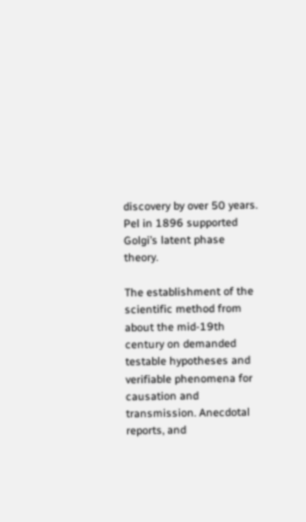discovery by over 50 years. Pel in 1896 supported Golgi’s latent phase theory.

The establishment of the scientific method from about the mid-19th century on demanded testable hypotheses and verifiable phenomena for causation and transmission. Anecdotal reports, and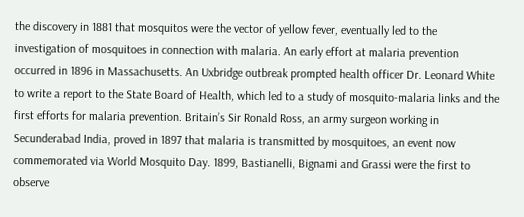the discovery in 1881 that mosquitos were the vector of yellow fever, eventually led to the investigation of mosquitoes in connection with malaria. An early effort at malaria prevention occurred in 1896 in Massachusetts. An Uxbridge outbreak prompted health officer Dr. Leonard White to write a report to the State Board of Health, which led to a study of mosquito-malaria links and the first efforts for malaria prevention. Britain’s Sir Ronald Ross, an army surgeon working in Secunderabad India, proved in 1897 that malaria is transmitted by mosquitoes, an event now commemorated via World Mosquito Day. 1899, Bastianelli, Bignami and Grassi were the first to observe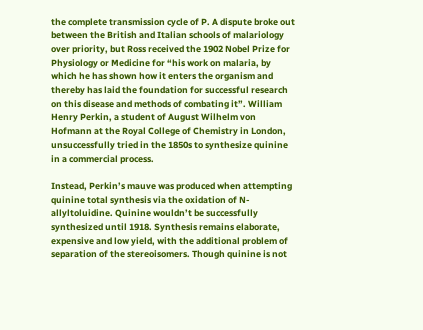the complete transmission cycle of P. A dispute broke out between the British and Italian schools of malariology over priority, but Ross received the 1902 Nobel Prize for Physiology or Medicine for “his work on malaria, by which he has shown how it enters the organism and thereby has laid the foundation for successful research on this disease and methods of combating it”. William Henry Perkin, a student of August Wilhelm von Hofmann at the Royal College of Chemistry in London, unsuccessfully tried in the 1850s to synthesize quinine in a commercial process.

Instead, Perkin’s mauve was produced when attempting quinine total synthesis via the oxidation of N-allyltoluidine. Quinine wouldn’t be successfully synthesized until 1918. Synthesis remains elaborate, expensive and low yield, with the additional problem of separation of the stereoisomers. Though quinine is not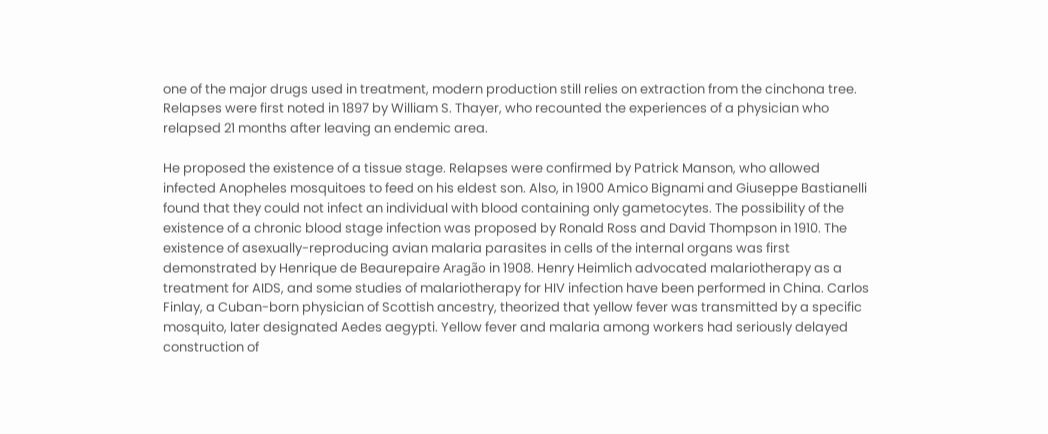one of the major drugs used in treatment, modern production still relies on extraction from the cinchona tree. Relapses were first noted in 1897 by William S. Thayer, who recounted the experiences of a physician who relapsed 21 months after leaving an endemic area.

He proposed the existence of a tissue stage. Relapses were confirmed by Patrick Manson, who allowed infected Anopheles mosquitoes to feed on his eldest son. Also, in 1900 Amico Bignami and Giuseppe Bastianelli found that they could not infect an individual with blood containing only gametocytes. The possibility of the existence of a chronic blood stage infection was proposed by Ronald Ross and David Thompson in 1910. The existence of asexually-reproducing avian malaria parasites in cells of the internal organs was first demonstrated by Henrique de Beaurepaire Aragão in 1908. Henry Heimlich advocated malariotherapy as a treatment for AIDS, and some studies of malariotherapy for HIV infection have been performed in China. Carlos Finlay, a Cuban-born physician of Scottish ancestry, theorized that yellow fever was transmitted by a specific mosquito, later designated Aedes aegypti. Yellow fever and malaria among workers had seriously delayed construction of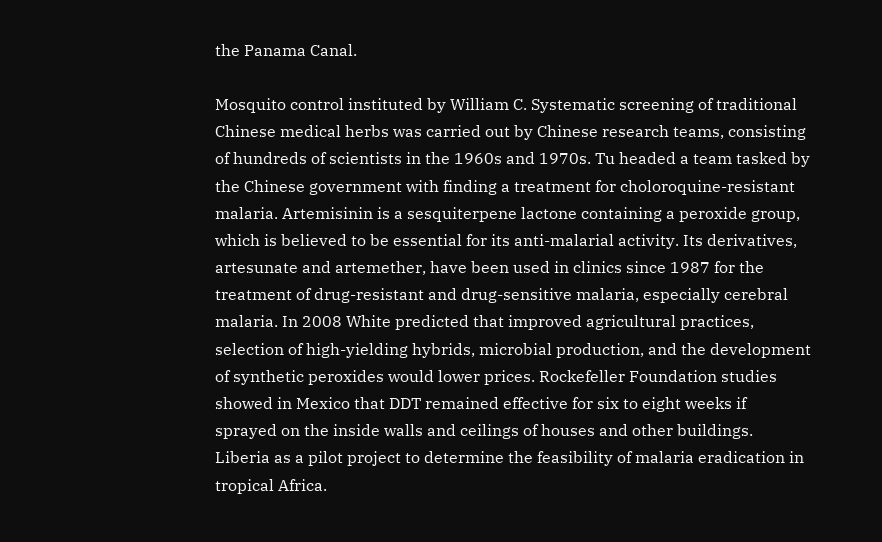the Panama Canal.

Mosquito control instituted by William C. Systematic screening of traditional Chinese medical herbs was carried out by Chinese research teams, consisting of hundreds of scientists in the 1960s and 1970s. Tu headed a team tasked by the Chinese government with finding a treatment for choloroquine-resistant malaria. Artemisinin is a sesquiterpene lactone containing a peroxide group, which is believed to be essential for its anti-malarial activity. Its derivatives, artesunate and artemether, have been used in clinics since 1987 for the treatment of drug-resistant and drug-sensitive malaria, especially cerebral malaria. In 2008 White predicted that improved agricultural practices, selection of high-yielding hybrids, microbial production, and the development of synthetic peroxides would lower prices. Rockefeller Foundation studies showed in Mexico that DDT remained effective for six to eight weeks if sprayed on the inside walls and ceilings of houses and other buildings. Liberia as a pilot project to determine the feasibility of malaria eradication in tropical Africa.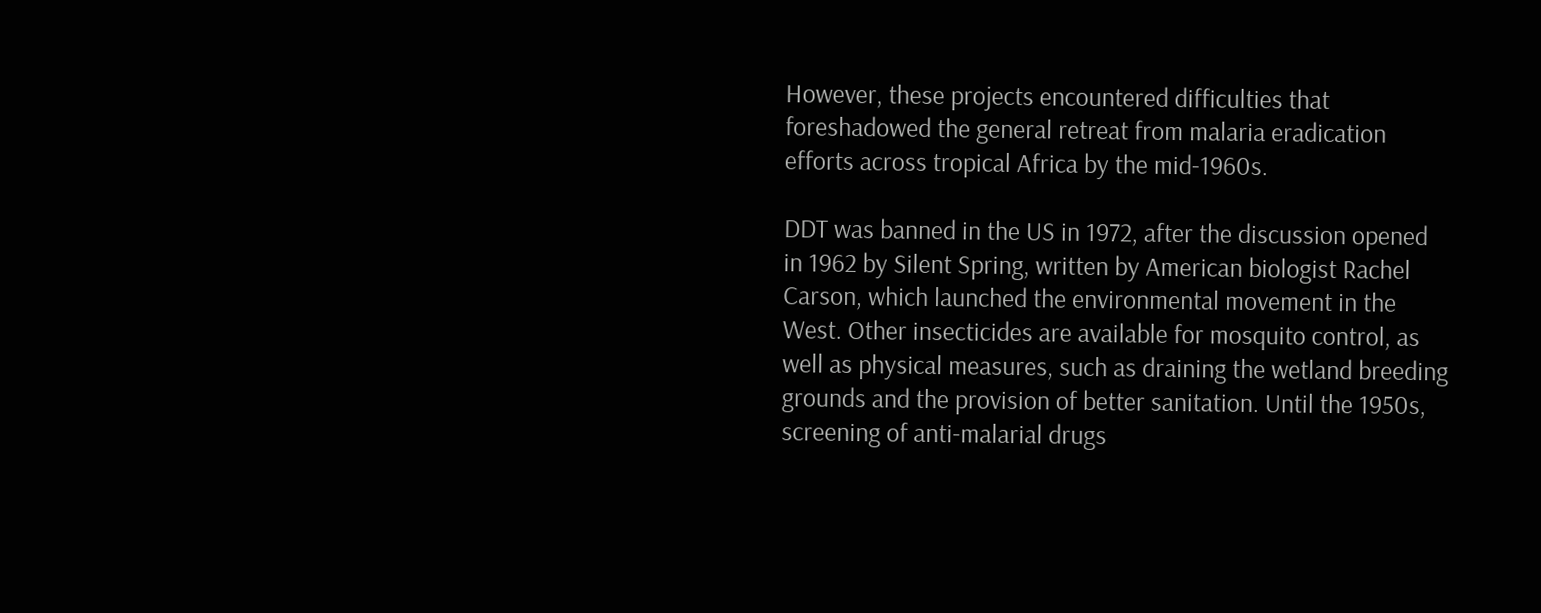However, these projects encountered difficulties that foreshadowed the general retreat from malaria eradication efforts across tropical Africa by the mid-1960s.

DDT was banned in the US in 1972, after the discussion opened in 1962 by Silent Spring, written by American biologist Rachel Carson, which launched the environmental movement in the West. Other insecticides are available for mosquito control, as well as physical measures, such as draining the wetland breeding grounds and the provision of better sanitation. Until the 1950s, screening of anti-malarial drugs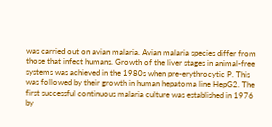was carried out on avian malaria. Avian malaria species differ from those that infect humans. Growth of the liver stages in animal-free systems was achieved in the 1980s when pre-erythrocytic P. This was followed by their growth in human hepatoma line HepG2. The first successful continuous malaria culture was established in 1976 by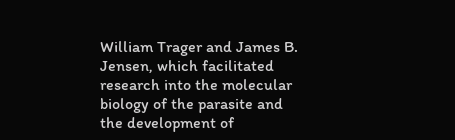William Trager and James B. Jensen, which facilitated research into the molecular biology of the parasite and the development of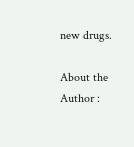new drugs.

About the Author :